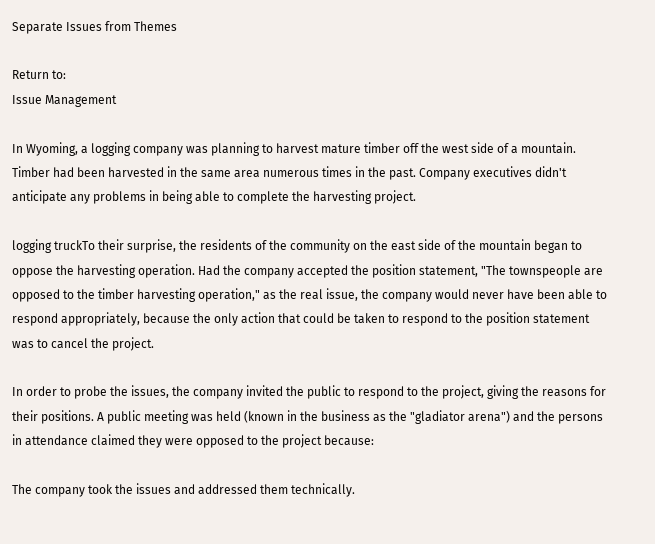Separate Issues from Themes

Return to:
Issue Management

In Wyoming, a logging company was planning to harvest mature timber off the west side of a mountain. Timber had been harvested in the same area numerous times in the past. Company executives didn't anticipate any problems in being able to complete the harvesting project.

logging truckTo their surprise, the residents of the community on the east side of the mountain began to oppose the harvesting operation. Had the company accepted the position statement, "The townspeople are opposed to the timber harvesting operation," as the real issue, the company would never have been able to respond appropriately, because the only action that could be taken to respond to the position statement was to cancel the project.

In order to probe the issues, the company invited the public to respond to the project, giving the reasons for their positions. A public meeting was held (known in the business as the "gladiator arena") and the persons in attendance claimed they were opposed to the project because:

The company took the issues and addressed them technically.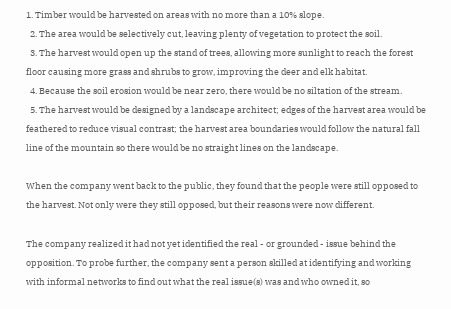1. Timber would be harvested on areas with no more than a 10% slope.
  2. The area would be selectively cut, leaving plenty of vegetation to protect the soil.
  3. The harvest would open up the stand of trees, allowing more sunlight to reach the forest floor causing more grass and shrubs to grow, improving the deer and elk habitat.
  4. Because the soil erosion would be near zero, there would be no siltation of the stream.
  5. The harvest would be designed by a landscape architect; edges of the harvest area would be feathered to reduce visual contrast; the harvest area boundaries would follow the natural fall line of the mountain so there would be no straight lines on the landscape.

When the company went back to the public, they found that the people were still opposed to the harvest. Not only were they still opposed, but their reasons were now different.

The company realized it had not yet identified the real - or grounded - issue behind the opposition. To probe further, the company sent a person skilled at identifying and working with informal networks to find out what the real issue(s) was and who owned it, so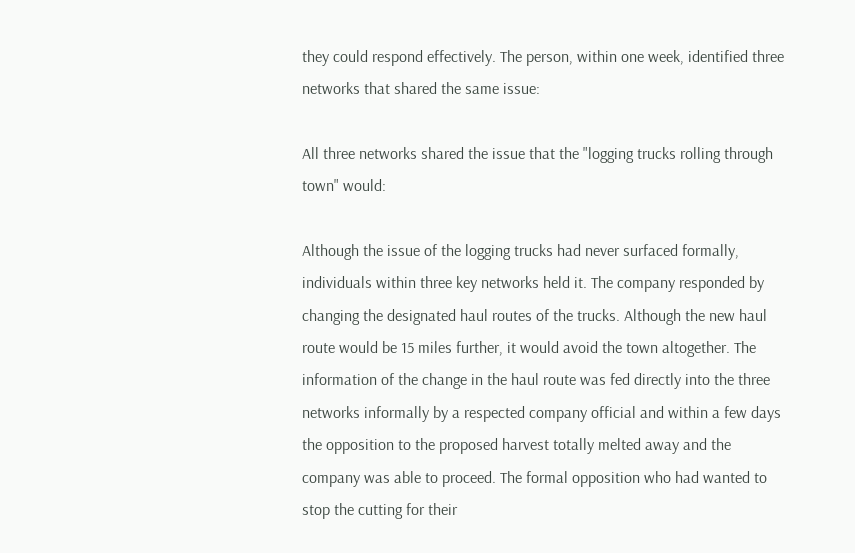they could respond effectively. The person, within one week, identified three networks that shared the same issue:

All three networks shared the issue that the "logging trucks rolling through town" would:

Although the issue of the logging trucks had never surfaced formally, individuals within three key networks held it. The company responded by changing the designated haul routes of the trucks. Although the new haul route would be 15 miles further, it would avoid the town altogether. The information of the change in the haul route was fed directly into the three networks informally by a respected company official and within a few days the opposition to the proposed harvest totally melted away and the company was able to proceed. The formal opposition who had wanted to stop the cutting for their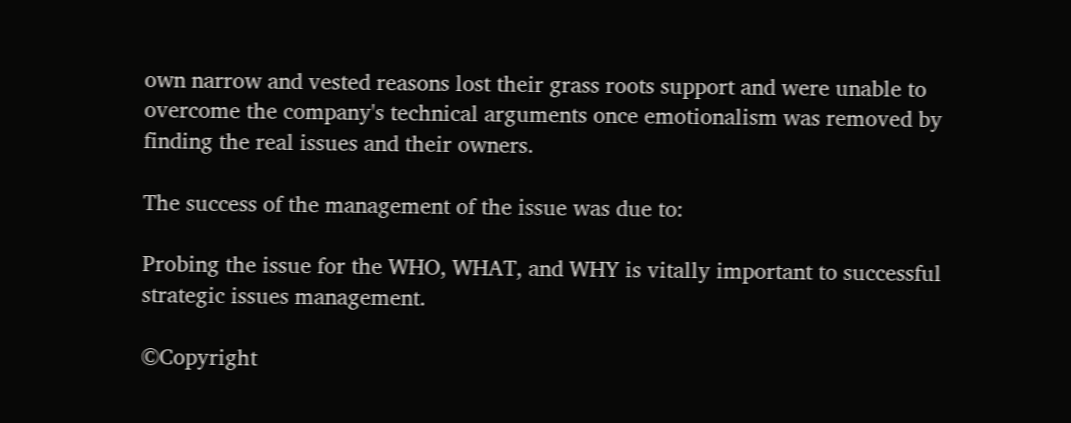own narrow and vested reasons lost their grass roots support and were unable to overcome the company's technical arguments once emotionalism was removed by finding the real issues and their owners.

The success of the management of the issue was due to:

Probing the issue for the WHO, WHAT, and WHY is vitally important to successful strategic issues management.

©Copyright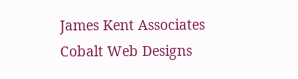James Kent Associates
Cobalt Web Designs